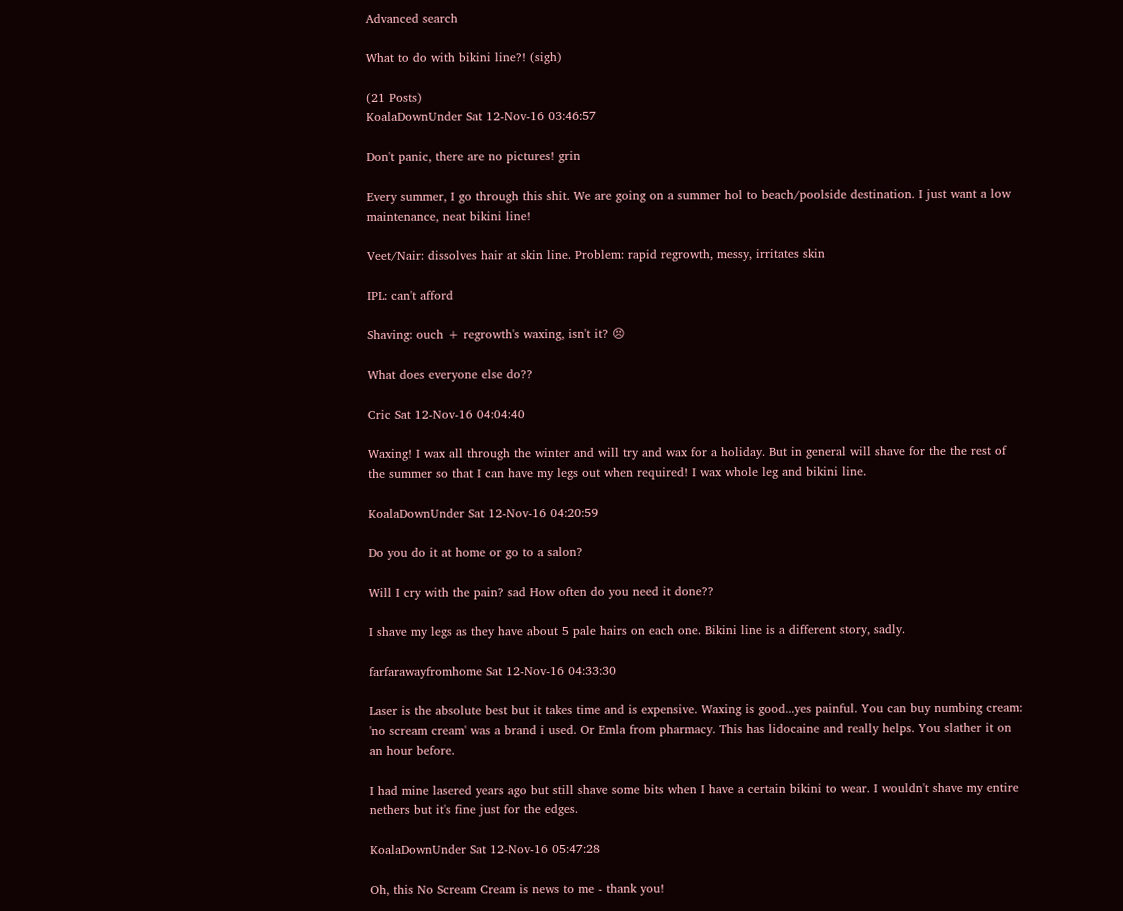Advanced search

What to do with bikini line?! (sigh)

(21 Posts)
KoalaDownUnder Sat 12-Nov-16 03:46:57

Don't panic, there are no pictures! grin

Every summer, I go through this shit. We are going on a summer hol to beach/poolside destination. I just want a low maintenance, neat bikini line!

Veet/Nair: dissolves hair at skin line. Problem: rapid regrowth, messy, irritates skin

IPL: can't afford

Shaving: ouch + regrowth's waxing, isn't it? 😣

What does everyone else do??

Cric Sat 12-Nov-16 04:04:40

Waxing! I wax all through the winter and will try and wax for a holiday. But in general will shave for the the rest of the summer so that I can have my legs out when required! I wax whole leg and bikini line.

KoalaDownUnder Sat 12-Nov-16 04:20:59

Do you do it at home or go to a salon?

Will I cry with the pain? sad How often do you need it done??

I shave my legs as they have about 5 pale hairs on each one. Bikini line is a different story, sadly.

farfarawayfromhome Sat 12-Nov-16 04:33:30

Laser is the absolute best but it takes time and is expensive. Waxing is good...yes painful. You can buy numbing cream: 'no scream cream' was a brand i used. Or Emla from pharmacy. This has lidocaine and really helps. You slather it on an hour before.

I had mine lasered years ago but still shave some bits when I have a certain bikini to wear. I wouldn't shave my entire nethers but it's fine just for the edges.

KoalaDownUnder Sat 12-Nov-16 05:47:28

Oh, this No Scream Cream is news to me - thank you!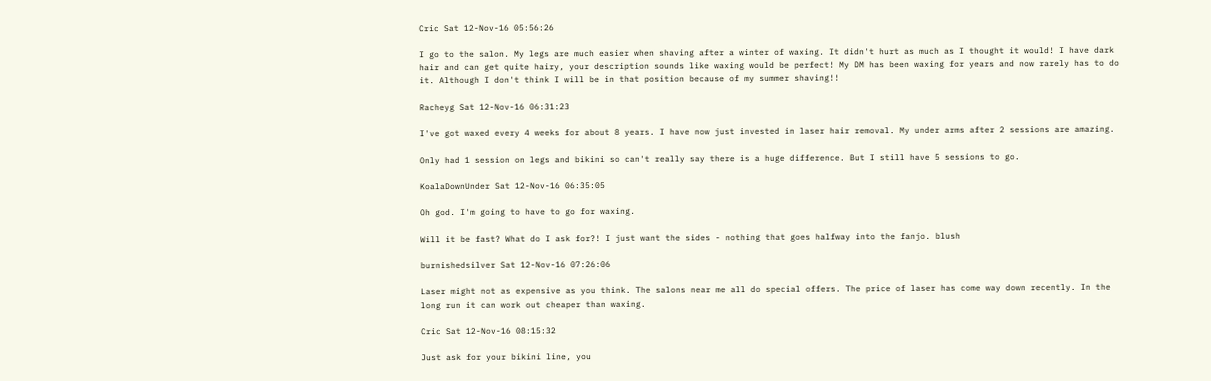Cric Sat 12-Nov-16 05:56:26

I go to the salon. My legs are much easier when shaving after a winter of waxing. It didn't hurt as much as I thought it would! I have dark hair and can get quite hairy, your description sounds like waxing would be perfect! My DM has been waxing for years and now rarely has to do it. Although I don't think I will be in that position because of my summer shaving!!

Racheyg Sat 12-Nov-16 06:31:23

I've got waxed every 4 weeks for about 8 years. I have now just invested in laser hair removal. My under arms after 2 sessions are amazing.

Only had 1 session on legs and bikini so can't really say there is a huge difference. But I still have 5 sessions to go.

KoalaDownUnder Sat 12-Nov-16 06:35:05

Oh god. I'm going to have to go for waxing.

Will it be fast? What do I ask for?! I just want the sides - nothing that goes halfway into the fanjo. blush

burnishedsilver Sat 12-Nov-16 07:26:06

Laser might not as expensive as you think. The salons near me all do special offers. The price of laser has come way down recently. In the long run it can work out cheaper than waxing.

Cric Sat 12-Nov-16 08:15:32

Just ask for your bikini line, you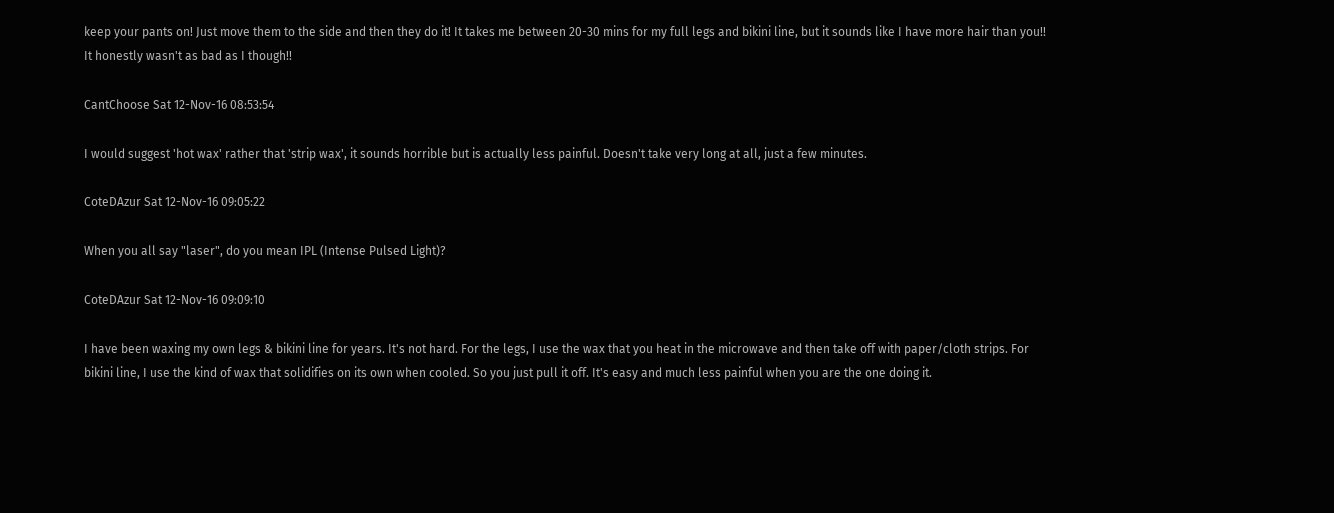keep your pants on! Just move them to the side and then they do it! It takes me between 20-30 mins for my full legs and bikini line, but it sounds like I have more hair than you!! It honestly wasn't as bad as I though!!

CantChoose Sat 12-Nov-16 08:53:54

I would suggest 'hot wax' rather that 'strip wax', it sounds horrible but is actually less painful. Doesn't take very long at all, just a few minutes.

CoteDAzur Sat 12-Nov-16 09:05:22

When you all say "laser", do you mean IPL (Intense Pulsed Light)?

CoteDAzur Sat 12-Nov-16 09:09:10

I have been waxing my own legs & bikini line for years. It's not hard. For the legs, I use the wax that you heat in the microwave and then take off with paper/cloth strips. For bikini line, I use the kind of wax that solidifies on its own when cooled. So you just pull it off. It's easy and much less painful when you are the one doing it.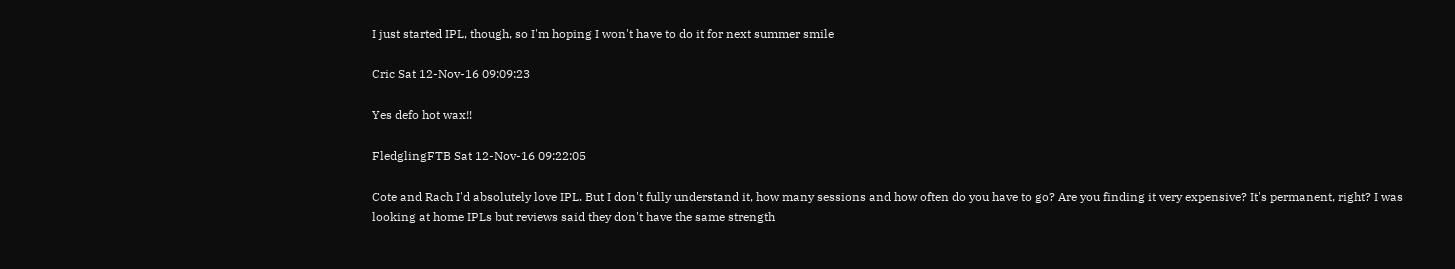I just started IPL, though, so I'm hoping I won't have to do it for next summer smile

Cric Sat 12-Nov-16 09:09:23

Yes defo hot wax!!

FledglingFTB Sat 12-Nov-16 09:22:05

Cote and Rach I'd absolutely love IPL. But I don't fully understand it, how many sessions and how often do you have to go? Are you finding it very expensive? It's permanent, right? I was looking at home IPLs but reviews said they don't have the same strength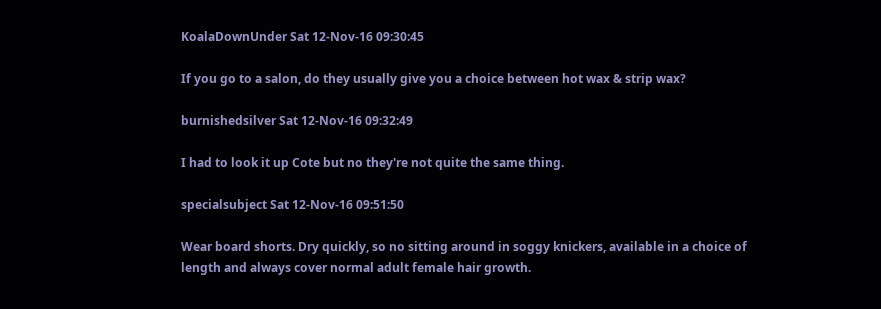KoalaDownUnder Sat 12-Nov-16 09:30:45

If you go to a salon, do they usually give you a choice between hot wax & strip wax?

burnishedsilver Sat 12-Nov-16 09:32:49

I had to look it up Cote but no they're not quite the same thing.

specialsubject Sat 12-Nov-16 09:51:50

Wear board shorts. Dry quickly, so no sitting around in soggy knickers, available in a choice of length and always cover normal adult female hair growth.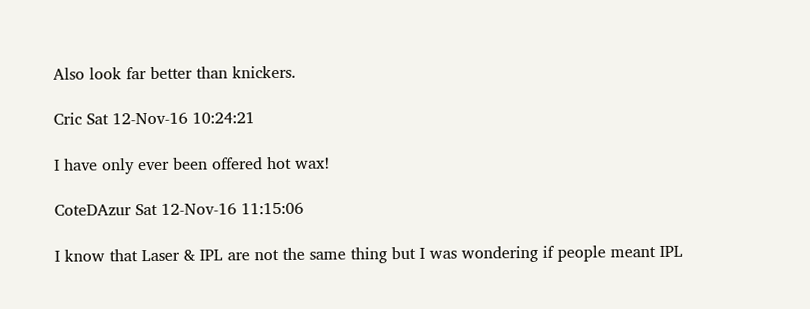Also look far better than knickers.

Cric Sat 12-Nov-16 10:24:21

I have only ever been offered hot wax!

CoteDAzur Sat 12-Nov-16 11:15:06

I know that Laser & IPL are not the same thing but I was wondering if people meant IPL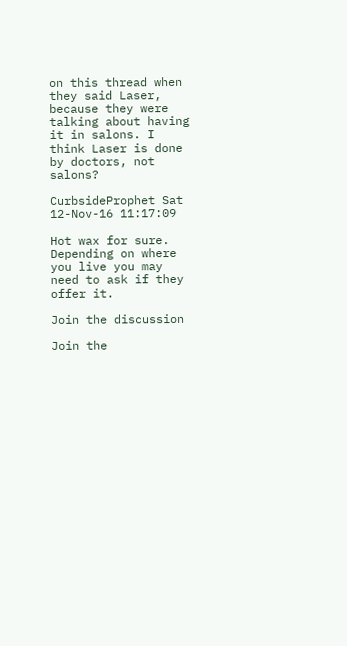on this thread when they said Laser, because they were talking about having it in salons. I think Laser is done by doctors, not salons?

CurbsideProphet Sat 12-Nov-16 11:17:09

Hot wax for sure. Depending on where you live you may need to ask if they offer it.

Join the discussion

Join the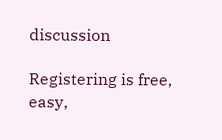discussion

Registering is free, easy,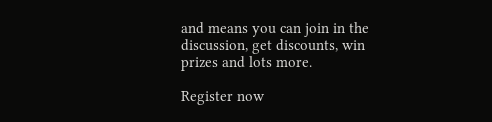and means you can join in the discussion, get discounts, win prizes and lots more.

Register now